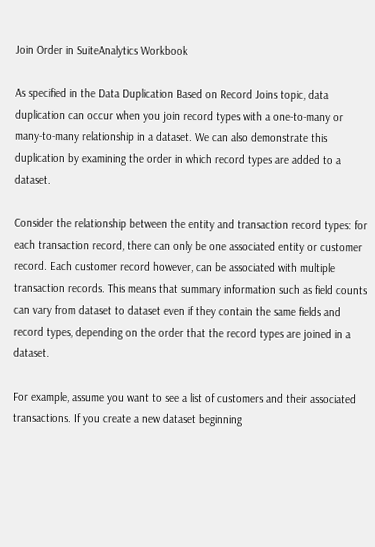Join Order in SuiteAnalytics Workbook

As specified in the Data Duplication Based on Record Joins topic, data duplication can occur when you join record types with a one-to-many or many-to-many relationship in a dataset. We can also demonstrate this duplication by examining the order in which record types are added to a dataset.

Consider the relationship between the entity and transaction record types: for each transaction record, there can only be one associated entity or customer record. Each customer record however, can be associated with multiple transaction records. This means that summary information such as field counts can vary from dataset to dataset even if they contain the same fields and record types, depending on the order that the record types are joined in a dataset.

For example, assume you want to see a list of customers and their associated transactions. If you create a new dataset beginning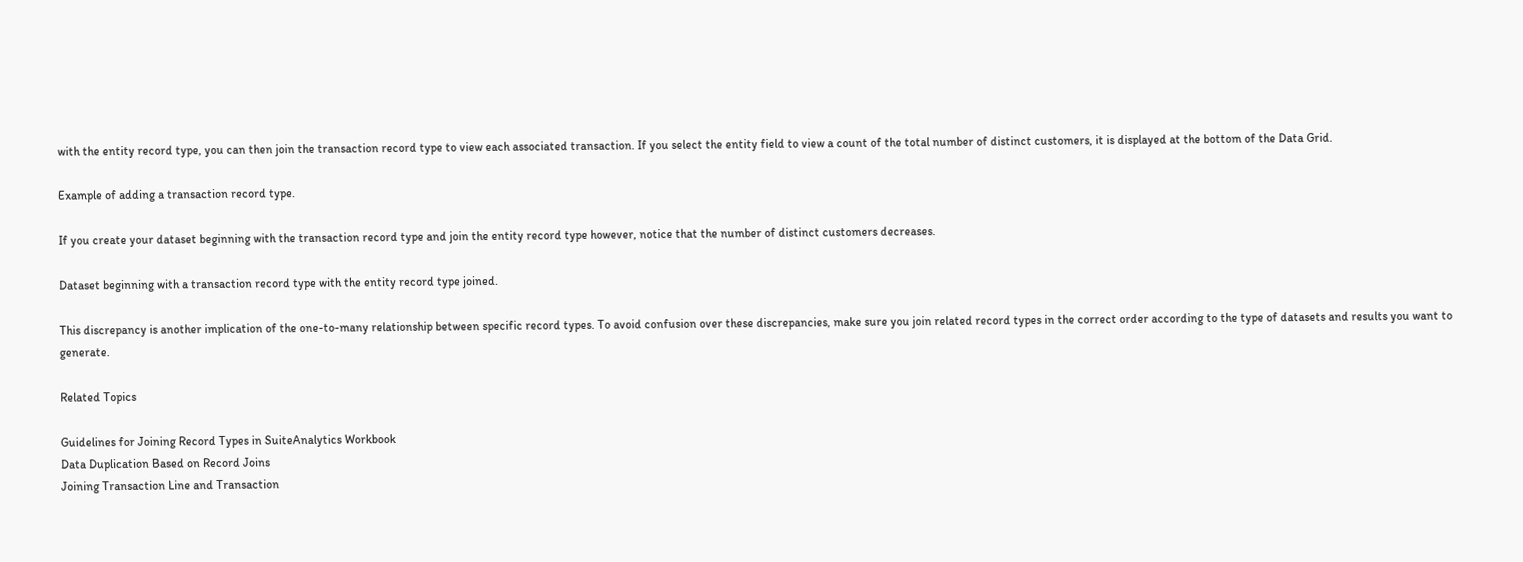with the entity record type, you can then join the transaction record type to view each associated transaction. If you select the entity field to view a count of the total number of distinct customers, it is displayed at the bottom of the Data Grid.

Example of adding a transaction record type.

If you create your dataset beginning with the transaction record type and join the entity record type however, notice that the number of distinct customers decreases.

Dataset beginning with a transaction record type with the entity record type joined.

This discrepancy is another implication of the one-to-many relationship between specific record types. To avoid confusion over these discrepancies, make sure you join related record types in the correct order according to the type of datasets and results you want to generate.

Related Topics

Guidelines for Joining Record Types in SuiteAnalytics Workbook
Data Duplication Based on Record Joins
Joining Transaction Line and Transaction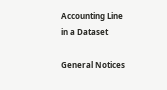Accounting Line in a Dataset

General Notices